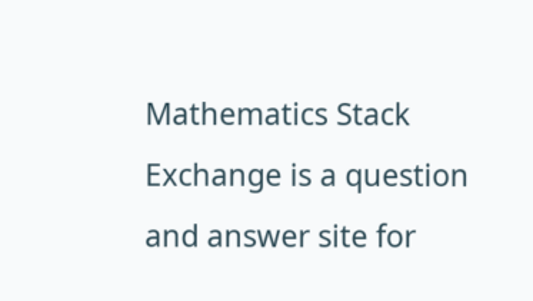Mathematics Stack Exchange is a question and answer site for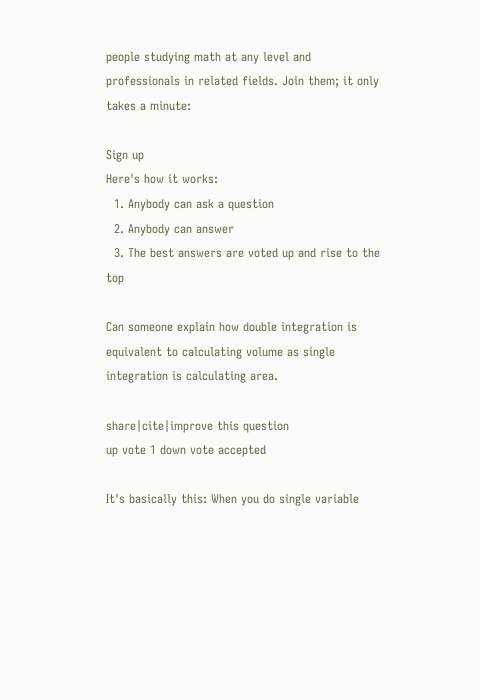people studying math at any level and professionals in related fields. Join them; it only takes a minute:

Sign up
Here's how it works:
  1. Anybody can ask a question
  2. Anybody can answer
  3. The best answers are voted up and rise to the top

Can someone explain how double integration is equivalent to calculating volume as single integration is calculating area.

share|cite|improve this question
up vote 1 down vote accepted

It's basically this: When you do single variable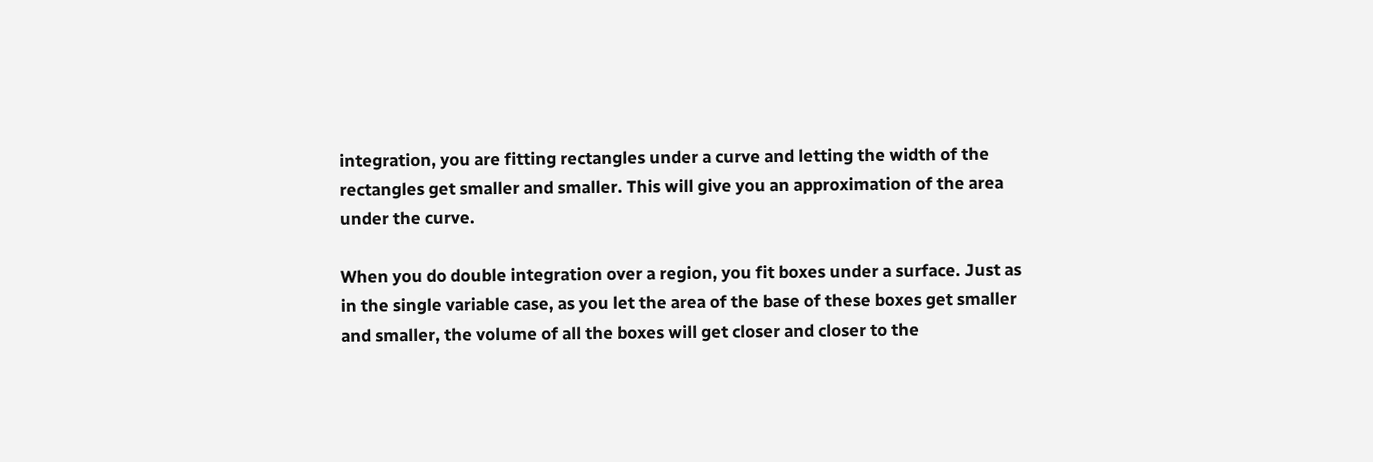integration, you are fitting rectangles under a curve and letting the width of the rectangles get smaller and smaller. This will give you an approximation of the area under the curve.

When you do double integration over a region, you fit boxes under a surface. Just as in the single variable case, as you let the area of the base of these boxes get smaller and smaller, the volume of all the boxes will get closer and closer to the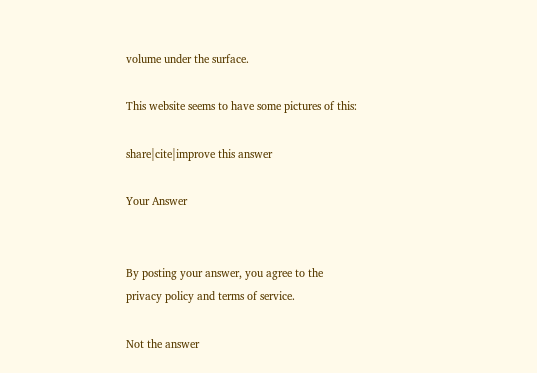volume under the surface.

This website seems to have some pictures of this:

share|cite|improve this answer

Your Answer


By posting your answer, you agree to the privacy policy and terms of service.

Not the answer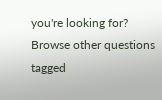you're looking for? Browse other questions tagged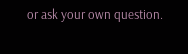or ask your own question.